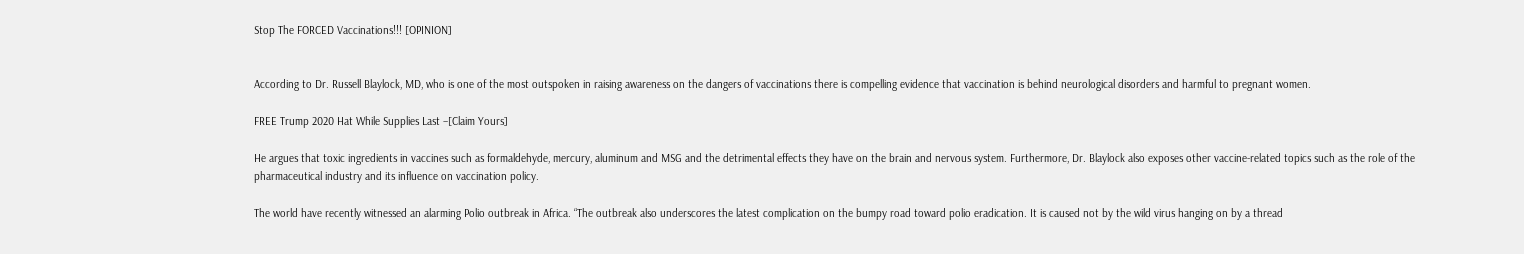Stop The FORCED Vaccinations!!! [OPINION]


According to Dr. Russell Blaylock, MD, who is one of the most outspoken in raising awareness on the dangers of vaccinations there is compelling evidence that vaccination is behind neurological disorders and harmful to pregnant women.

FREE Trump 2020 Hat While Supplies Last –[Claim Yours]

He argues that toxic ingredients in vaccines such as formaldehyde, mercury, aluminum and MSG and the detrimental effects they have on the brain and nervous system. Furthermore, Dr. Blaylock also exposes other vaccine-related topics such as the role of the pharmaceutical industry and its influence on vaccination policy.

The world have recently witnessed an alarming Polio outbreak in Africa. “The outbreak also underscores the latest complication on the bumpy road toward polio eradication. It is caused not by the wild virus hanging on by a thread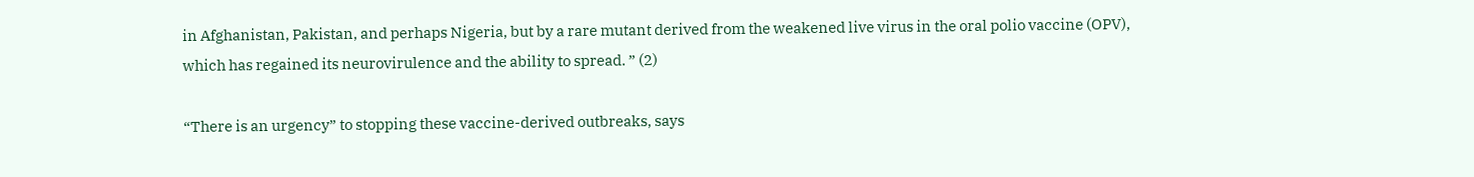in Afghanistan, Pakistan, and perhaps Nigeria, but by a rare mutant derived from the weakened live virus in the oral polio vaccine (OPV), which has regained its neurovirulence and the ability to spread. ” (2)

“There is an urgency” to stopping these vaccine-derived outbreaks, says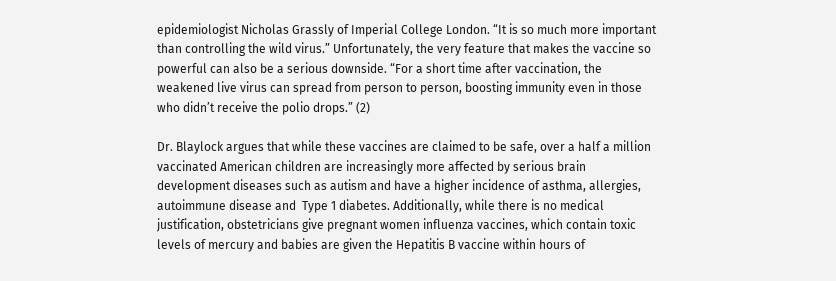epidemiologist Nicholas Grassly of Imperial College London. “It is so much more important than controlling the wild virus.” Unfortunately, the very feature that makes the vaccine so powerful can also be a serious downside. “For a short time after vaccination, the weakened live virus can spread from person to person, boosting immunity even in those who didn’t receive the polio drops.” (2)

Dr. Blaylock argues that while these vaccines are claimed to be safe, over a half a million vaccinated American children are increasingly more affected by serious brain development diseases such as autism and have a higher incidence of asthma, allergies, autoimmune disease and  Type 1 diabetes. Additionally, while there is no medical justification, obstetricians give pregnant women influenza vaccines, which contain toxic levels of mercury and babies are given the Hepatitis B vaccine within hours of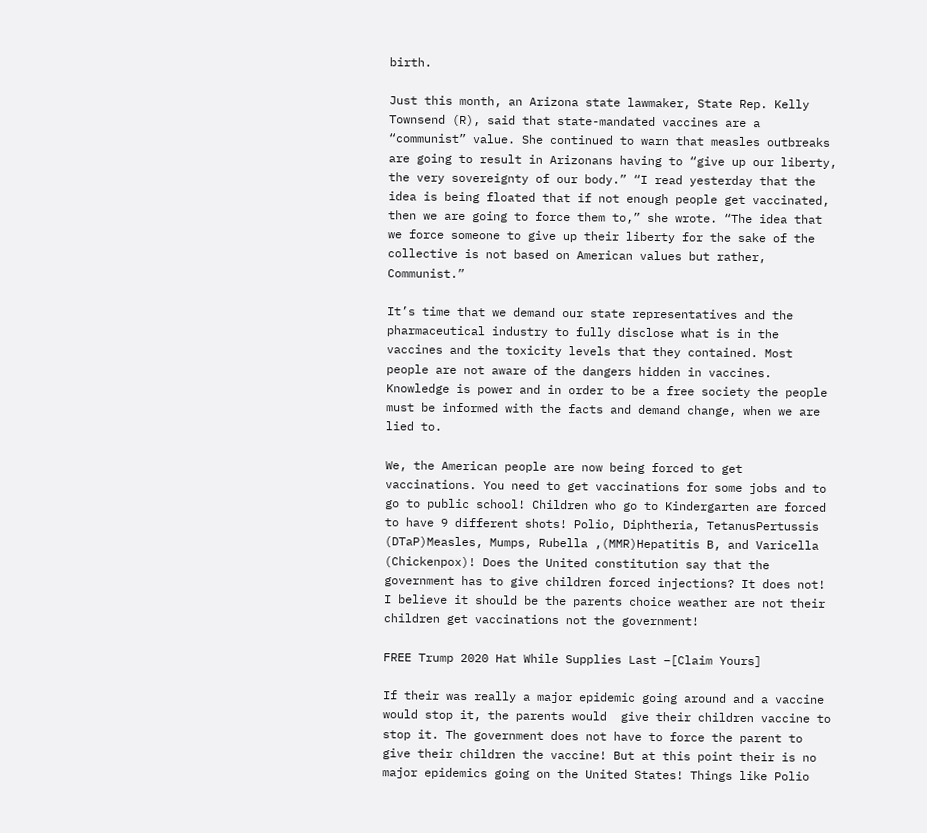birth.

Just this month, an Arizona state lawmaker, State Rep. Kelly Townsend (R), said that state-mandated vaccines are a “communist” value. She continued to warn that measles outbreaks are going to result in Arizonans having to “give up our liberty, the very sovereignty of our body.” “I read yesterday that the idea is being floated that if not enough people get vaccinated, then we are going to force them to,” she wrote. “The idea that we force someone to give up their liberty for the sake of the collective is not based on American values but rather, Communist.”

It’s time that we demand our state representatives and the pharmaceutical industry to fully disclose what is in the vaccines and the toxicity levels that they contained. Most people are not aware of the dangers hidden in vaccines. Knowledge is power and in order to be a free society the people must be informed with the facts and demand change, when we are lied to.

We, the American people are now being forced to get vaccinations. You need to get vaccinations for some jobs and to go to public school! Children who go to Kindergarten are forced to have 9 different shots! Polio, Diphtheria, TetanusPertussis (DTaP)Measles, Mumps, Rubella ,(MMR)Hepatitis B, and Varicella (Chickenpox)! Does the United constitution say that the government has to give children forced injections? It does not! I believe it should be the parents choice weather are not their children get vaccinations not the government!

FREE Trump 2020 Hat While Supplies Last –[Claim Yours]

If their was really a major epidemic going around and a vaccine would stop it, the parents would  give their children vaccine to stop it. The government does not have to force the parent to give their children the vaccine! But at this point their is no major epidemics going on the United States! Things like Polio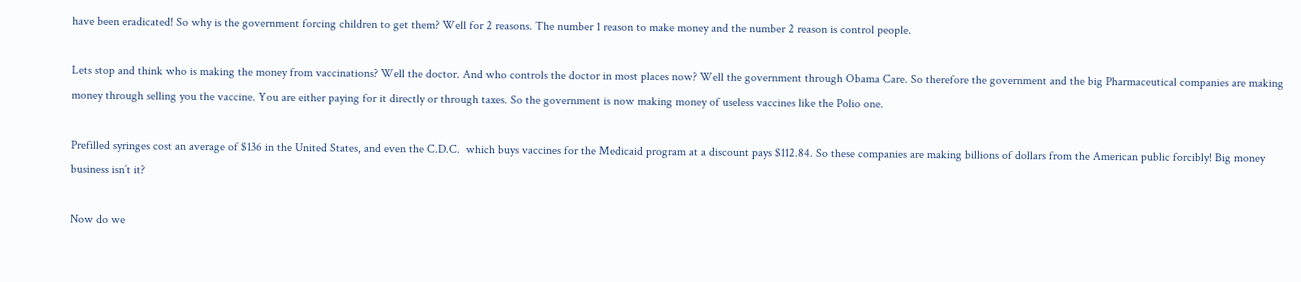have been eradicated! So why is the government forcing children to get them? Well for 2 reasons. The number 1 reason to make money and the number 2 reason is control people.

Lets stop and think who is making the money from vaccinations? Well the doctor. And who controls the doctor in most places now? Well the government through Obama Care. So therefore the government and the big Pharmaceutical companies are making money through selling you the vaccine. You are either paying for it directly or through taxes. So the government is now making money of useless vaccines like the Polio one.

Prefilled syringes cost an average of $136 in the United States, and even the C.D.C.  which buys vaccines for the Medicaid program at a discount pays $112.84. So these companies are making billions of dollars from the American public forcibly! Big money business isn’t it?

Now do we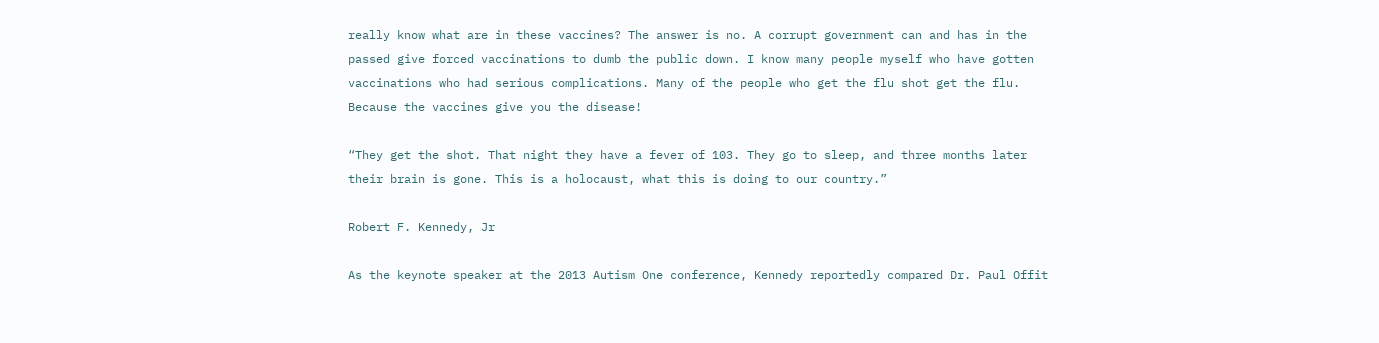really know what are in these vaccines? The answer is no. A corrupt government can and has in the passed give forced vaccinations to dumb the public down. I know many people myself who have gotten vaccinations who had serious complications. Many of the people who get the flu shot get the flu. Because the vaccines give you the disease!

“They get the shot. That night they have a fever of 103. They go to sleep, and three months later their brain is gone. This is a holocaust, what this is doing to our country.”

Robert F. Kennedy, Jr

As the keynote speaker at the 2013 Autism One conference, Kennedy reportedly compared Dr. Paul Offit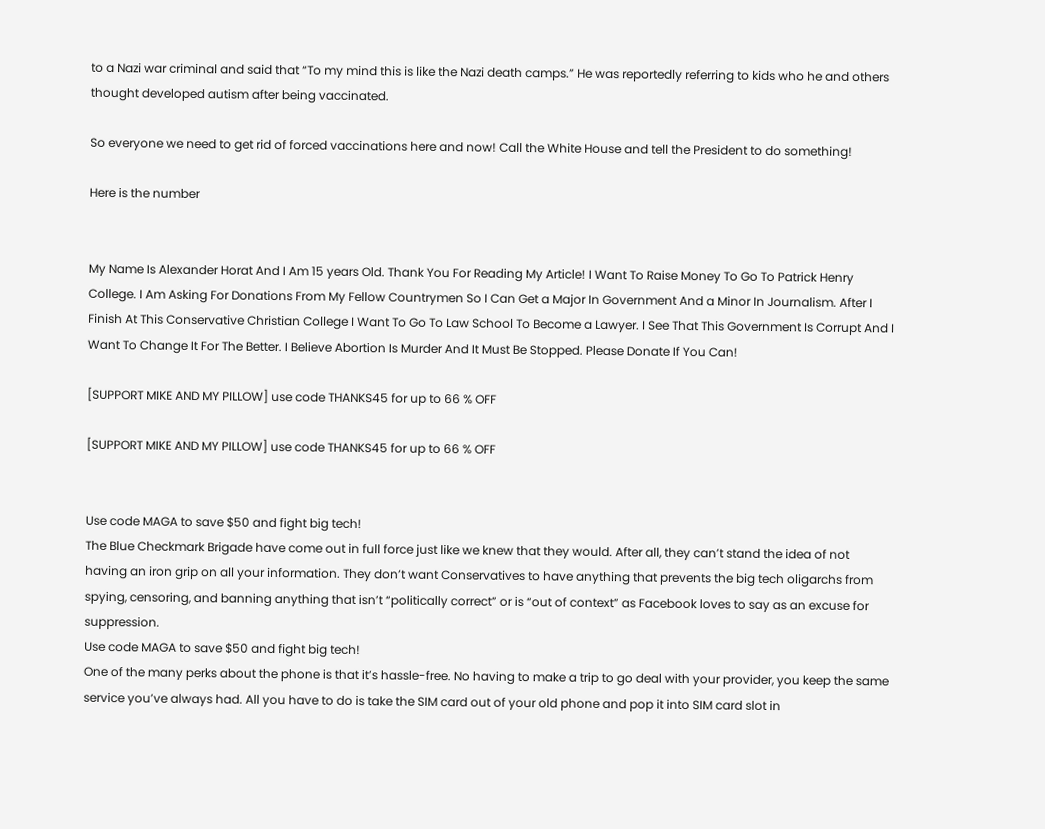to a Nazi war criminal and said that “To my mind this is like the Nazi death camps.” He was reportedly referring to kids who he and others thought developed autism after being vaccinated.

So everyone we need to get rid of forced vaccinations here and now! Call the White House and tell the President to do something!

Here is the number


My Name Is Alexander Horat And I Am 15 years Old. Thank You For Reading My Article! I Want To Raise Money To Go To Patrick Henry College. I Am Asking For Donations From My Fellow Countrymen So I Can Get a Major In Government And a Minor In Journalism. After I Finish At This Conservative Christian College I Want To Go To Law School To Become a Lawyer. I See That This Government Is Corrupt And I Want To Change It For The Better. I Believe Abortion Is Murder And It Must Be Stopped. Please Donate If You Can!

[SUPPORT MIKE AND MY PILLOW] use code THANKS45 for up to 66 % OFF

[SUPPORT MIKE AND MY PILLOW] use code THANKS45 for up to 66 % OFF


Use code MAGA to save $50 and fight big tech!
The Blue Checkmark Brigade have come out in full force just like we knew that they would. After all, they can’t stand the idea of not having an iron grip on all your information. They don’t want Conservatives to have anything that prevents the big tech oligarchs from spying, censoring, and banning anything that isn’t “politically correct” or is “out of context” as Facebook loves to say as an excuse for suppression.
Use code MAGA to save $50 and fight big tech!
One of the many perks about the phone is that it’s hassle-free. No having to make a trip to go deal with your provider, you keep the same service you’ve always had. All you have to do is take the SIM card out of your old phone and pop it into SIM card slot in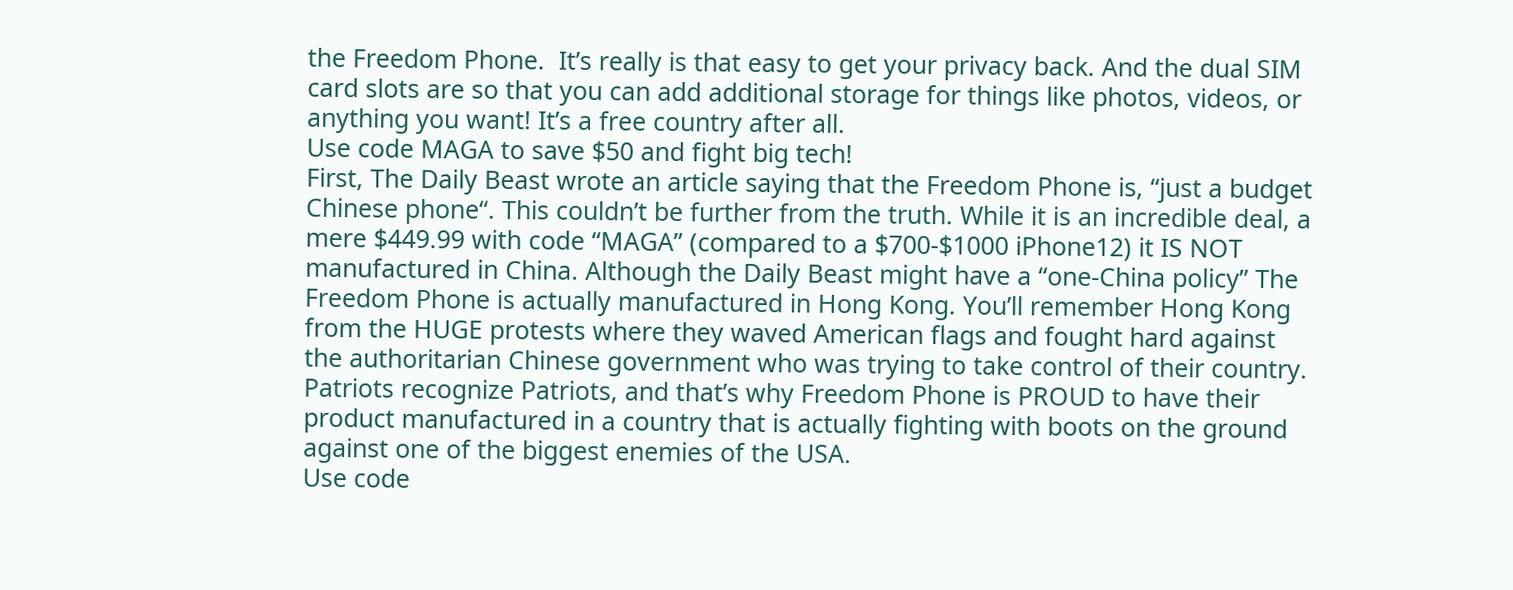the Freedom Phone.  It’s really is that easy to get your privacy back. And the dual SIM card slots are so that you can add additional storage for things like photos, videos, or anything you want! It’s a free country after all.
Use code MAGA to save $50 and fight big tech!
First, The Daily Beast wrote an article saying that the Freedom Phone is, “just a budget Chinese phone“. This couldn’t be further from the truth. While it is an incredible deal, a mere $449.99 with code “MAGA” (compared to a $700-$1000 iPhone12) it IS NOT manufactured in China. Although the Daily Beast might have a “one-China policy” The Freedom Phone is actually manufactured in Hong Kong. You’ll remember Hong Kong from the HUGE protests where they waved American flags and fought hard against the authoritarian Chinese government who was trying to take control of their country. Patriots recognize Patriots, and that’s why Freedom Phone is PROUD to have their product manufactured in a country that is actually fighting with boots on the ground against one of the biggest enemies of the USA.
Use code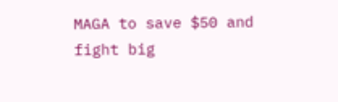MAGA to save $50 and fight big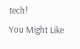tech!
You Might Like